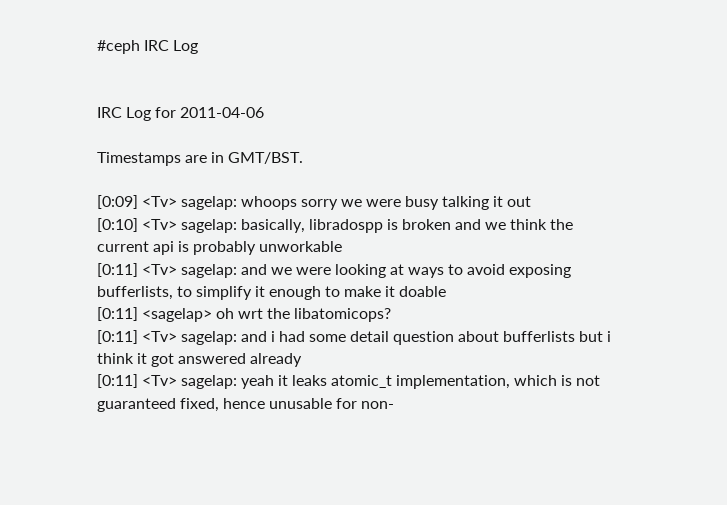#ceph IRC Log


IRC Log for 2011-04-06

Timestamps are in GMT/BST.

[0:09] <Tv> sagelap: whoops sorry we were busy talking it out
[0:10] <Tv> sagelap: basically, libradospp is broken and we think the current api is probably unworkable
[0:11] <Tv> sagelap: and we were looking at ways to avoid exposing bufferlists, to simplify it enough to make it doable
[0:11] <sagelap> oh wrt the libatomicops?
[0:11] <Tv> sagelap: and i had some detail question about bufferlists but i think it got answered already
[0:11] <Tv> sagelap: yeah it leaks atomic_t implementation, which is not guaranteed fixed, hence unusable for non-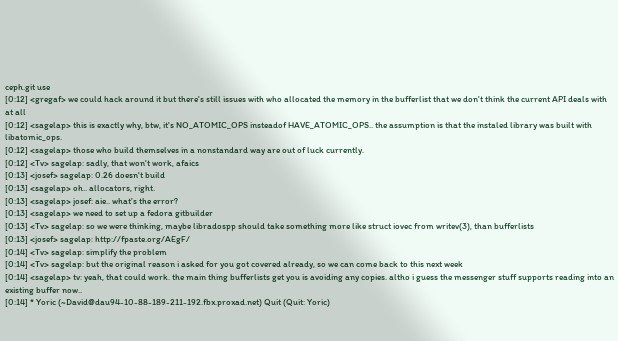ceph.git use
[0:12] <gregaf> we could hack around it but there's still issues with who allocated the memory in the bufferlist that we don't think the current API deals with at all
[0:12] <sagelap> this is exactly why, btw, it's NO_ATOMIC_OPS insteadof HAVE_ATOMIC_OPS.. the assumption is that the instaled library was built with libatomic_ops.
[0:12] <sagelap> those who build themselves in a nonstandard way are out of luck currently.
[0:12] <Tv> sagelap: sadly, that won't work, afaics
[0:13] <josef> sagelap: 0.26 doesn't build
[0:13] <sagelap> oh.. allocators, right.
[0:13] <sagelap> josef: aie.. what's the error?
[0:13] <sagelap> we need to set up a fedora gitbuilder
[0:13] <Tv> sagelap: so we were thinking, maybe libradospp should take something more like struct iovec from writev(3), than bufferlists
[0:13] <josef> sagelap: http://fpaste.org/AEgF/
[0:14] <Tv> sagelap: simplify the problem
[0:14] <Tv> sagelap: but the original reason i asked for you got covered already, so we can come back to this next week
[0:14] <sagelap> tv: yeah, that could work. the main thing bufferlists get you is avoiding any copies. altho i guess the messenger stuff supports reading into an existing buffer now..
[0:14] * Yoric (~David@dau94-10-88-189-211-192.fbx.proxad.net) Quit (Quit: Yoric)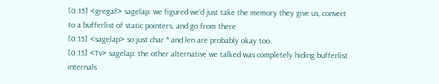[0:15] <gregaf> sagelap: we figured we'd just take the memory they give us, convert to a bufferlist of static pointers, and go from there
[0:15] <sagelap> so just char * and len are probably okay too.
[0:15] <Tv> sagelap: the other alternative we talked was completely hiding bufferlist internals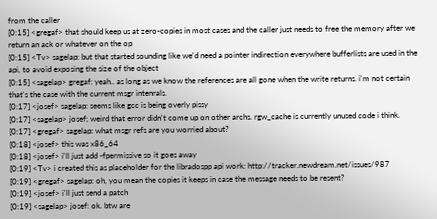from the caller
[0:15] <gregaf> that should keep us at zero-copies in most cases and the caller just needs to free the memory after we return an ack or whatever on the op
[0:15] <Tv> sagelap: but that started sounding like we'd need a pointer indirection everywhere bufferlists are used in the api, to avoid exposing the size of the object
[0:15] <sagelap> gregaf: yeah.. as long as we know the references are all gone when the write returns. i'm not certain that's the case with the current msgr intenrals.
[0:17] <josef> sagelap: seems like gcc is being overly pissy
[0:17] <sagelap> josef; weird that error didn't come up on other archs. rgw_cache is currently unused code i think.
[0:17] <gregaf> sagelap: what msgr refs are you worried about?
[0:18] <josef> this was x86_64
[0:18] <josef> i'll just add -fpermissive so it goes away
[0:19] <Tv> i created this as placeholder for the libradospp api work: http://tracker.newdream.net/issues/987
[0:19] <gregaf> sagelap: oh, you mean the copies it keeps in case the message needs to be resent?
[0:19] <josef> i'll just send a patch
[0:19] <sagelap> josef: ok. btw are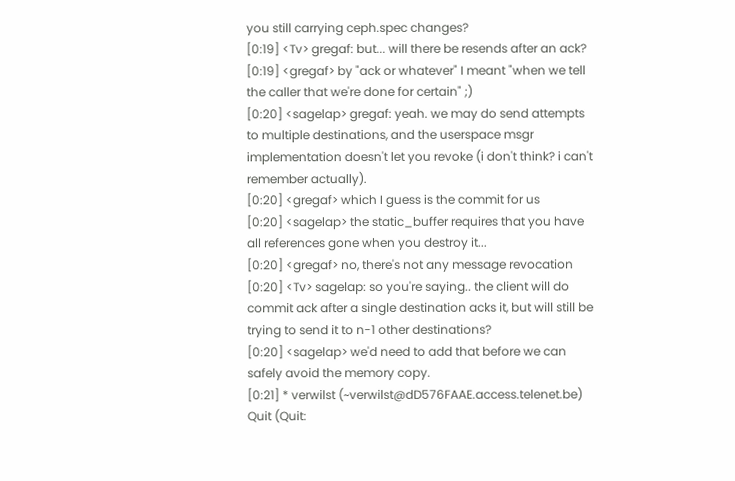you still carrying ceph.spec changes?
[0:19] <Tv> gregaf: but... will there be resends after an ack?
[0:19] <gregaf> by "ack or whatever" I meant "when we tell the caller that we're done for certain" ;)
[0:20] <sagelap> gregaf: yeah. we may do send attempts to multiple destinations, and the userspace msgr implementation doesn't let you revoke (i don't think? i can't remember actually).
[0:20] <gregaf> which I guess is the commit for us
[0:20] <sagelap> the static_buffer requires that you have all references gone when you destroy it...
[0:20] <gregaf> no, there's not any message revocation
[0:20] <Tv> sagelap: so you're saying.. the client will do commit ack after a single destination acks it, but will still be trying to send it to n-1 other destinations?
[0:20] <sagelap> we'd need to add that before we can safely avoid the memory copy.
[0:21] * verwilst (~verwilst@dD576FAAE.access.telenet.be) Quit (Quit: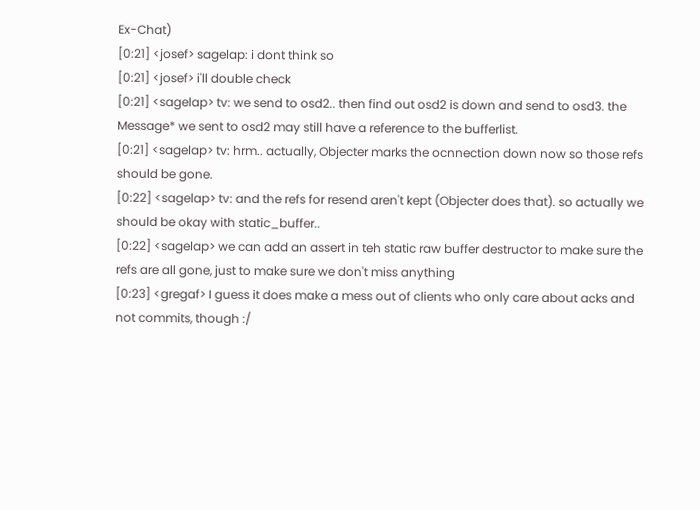Ex-Chat)
[0:21] <josef> sagelap: i dont think so
[0:21] <josef> i'll double check
[0:21] <sagelap> tv: we send to osd2.. then find out osd2 is down and send to osd3. the Message* we sent to osd2 may still have a reference to the bufferlist.
[0:21] <sagelap> tv: hrm.. actually, Objecter marks the ocnnection down now so those refs should be gone.
[0:22] <sagelap> tv: and the refs for resend aren't kept (Objecter does that). so actually we should be okay with static_buffer..
[0:22] <sagelap> we can add an assert in teh static raw buffer destructor to make sure the refs are all gone, just to make sure we don't miss anything
[0:23] <gregaf> I guess it does make a mess out of clients who only care about acks and not commits, though :/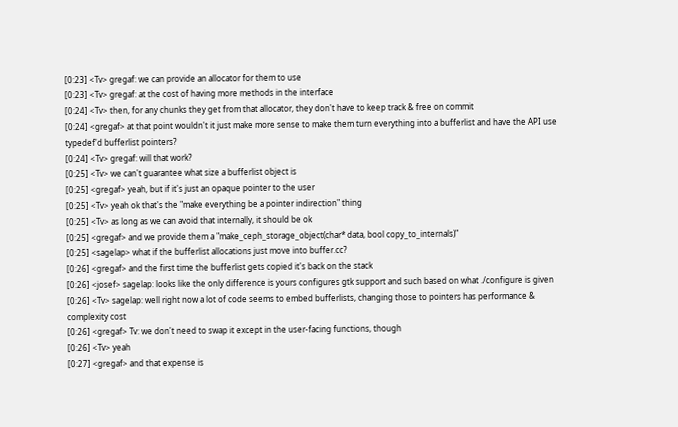[0:23] <Tv> gregaf: we can provide an allocator for them to use
[0:23] <Tv> gregaf: at the cost of having more methods in the interface
[0:24] <Tv> then, for any chunks they get from that allocator, they don't have to keep track & free on commit
[0:24] <gregaf> at that point wouldn't it just make more sense to make them turn everything into a bufferlist and have the API use typedef'd bufferlist pointers?
[0:24] <Tv> gregaf: will that work?
[0:25] <Tv> we can't guarantee what size a bufferlist object is
[0:25] <gregaf> yeah, but if it's just an opaque pointer to the user
[0:25] <Tv> yeah ok that's the "make everything be a pointer indirection" thing
[0:25] <Tv> as long as we can avoid that internally, it should be ok
[0:25] <gregaf> and we provide them a "make_ceph_storage_object(char* data, bool copy_to_internals)"
[0:25] <sagelap> what if the bufferlist allocations just move into buffer.cc?
[0:26] <gregaf> and the first time the bufferlist gets copied it's back on the stack
[0:26] <josef> sagelap: looks like the only difference is yours configures gtk support and such based on what ./configure is given
[0:26] <Tv> sagelap: well right now a lot of code seems to embed bufferlists, changing those to pointers has performance & complexity cost
[0:26] <gregaf> Tv: we don't need to swap it except in the user-facing functions, though
[0:26] <Tv> yeah
[0:27] <gregaf> and that expense is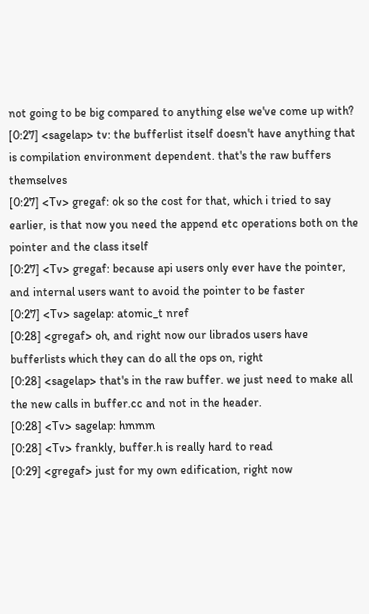not going to be big compared to anything else we've come up with?
[0:27] <sagelap> tv: the bufferlist itself doesn't have anything that is compilation environment dependent. that's the raw buffers themselves
[0:27] <Tv> gregaf: ok so the cost for that, which i tried to say earlier, is that now you need the append etc operations both on the pointer and the class itself
[0:27] <Tv> gregaf: because api users only ever have the pointer, and internal users want to avoid the pointer to be faster
[0:27] <Tv> sagelap: atomic_t nref
[0:28] <gregaf> oh, and right now our librados users have bufferlists which they can do all the ops on, right
[0:28] <sagelap> that's in the raw buffer. we just need to make all the new calls in buffer.cc and not in the header.
[0:28] <Tv> sagelap: hmmm
[0:28] <Tv> frankly, buffer.h is really hard to read
[0:29] <gregaf> just for my own edification, right now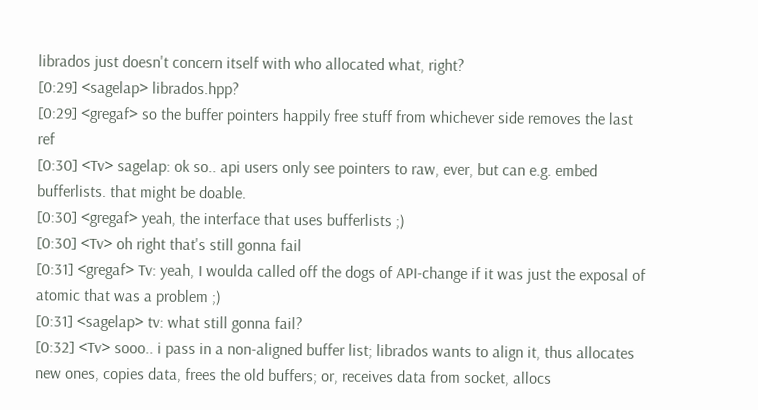librados just doesn't concern itself with who allocated what, right?
[0:29] <sagelap> librados.hpp?
[0:29] <gregaf> so the buffer pointers happily free stuff from whichever side removes the last ref
[0:30] <Tv> sagelap: ok so.. api users only see pointers to raw, ever, but can e.g. embed bufferlists. that might be doable.
[0:30] <gregaf> yeah, the interface that uses bufferlists ;)
[0:30] <Tv> oh right that's still gonna fail
[0:31] <gregaf> Tv: yeah, I woulda called off the dogs of API-change if it was just the exposal of atomic that was a problem ;)
[0:31] <sagelap> tv: what still gonna fail?
[0:32] <Tv> sooo.. i pass in a non-aligned buffer list; librados wants to align it, thus allocates new ones, copies data, frees the old buffers; or, receives data from socket, allocs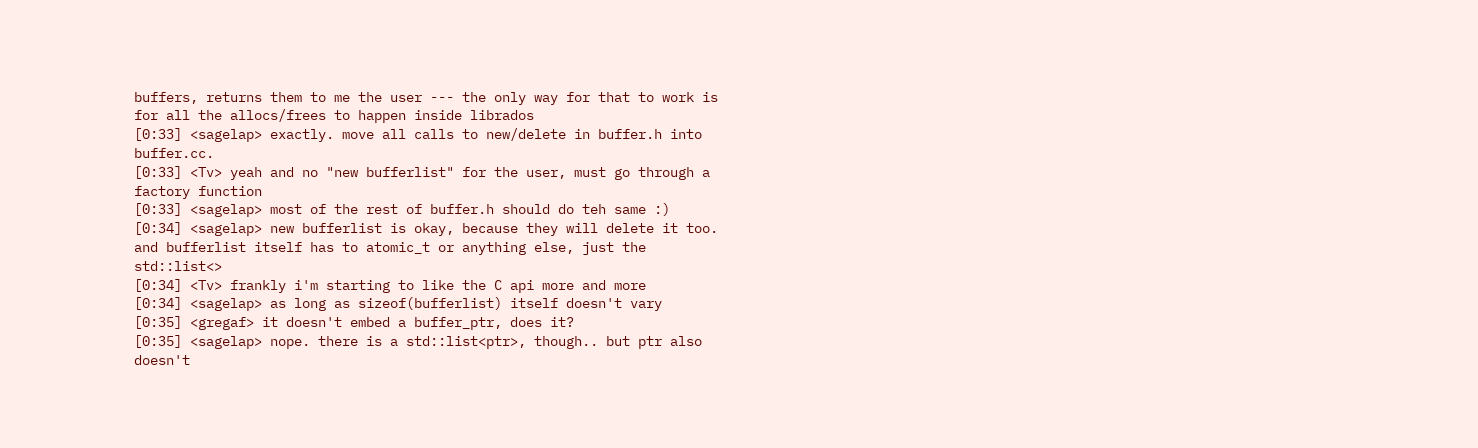buffers, returns them to me the user --- the only way for that to work is for all the allocs/frees to happen inside librados
[0:33] <sagelap> exactly. move all calls to new/delete in buffer.h into buffer.cc.
[0:33] <Tv> yeah and no "new bufferlist" for the user, must go through a factory function
[0:33] <sagelap> most of the rest of buffer.h should do teh same :)
[0:34] <sagelap> new bufferlist is okay, because they will delete it too. and bufferlist itself has to atomic_t or anything else, just the std::list<>
[0:34] <Tv> frankly i'm starting to like the C api more and more
[0:34] <sagelap> as long as sizeof(bufferlist) itself doesn't vary
[0:35] <gregaf> it doesn't embed a buffer_ptr, does it?
[0:35] <sagelap> nope. there is a std::list<ptr>, though.. but ptr also doesn't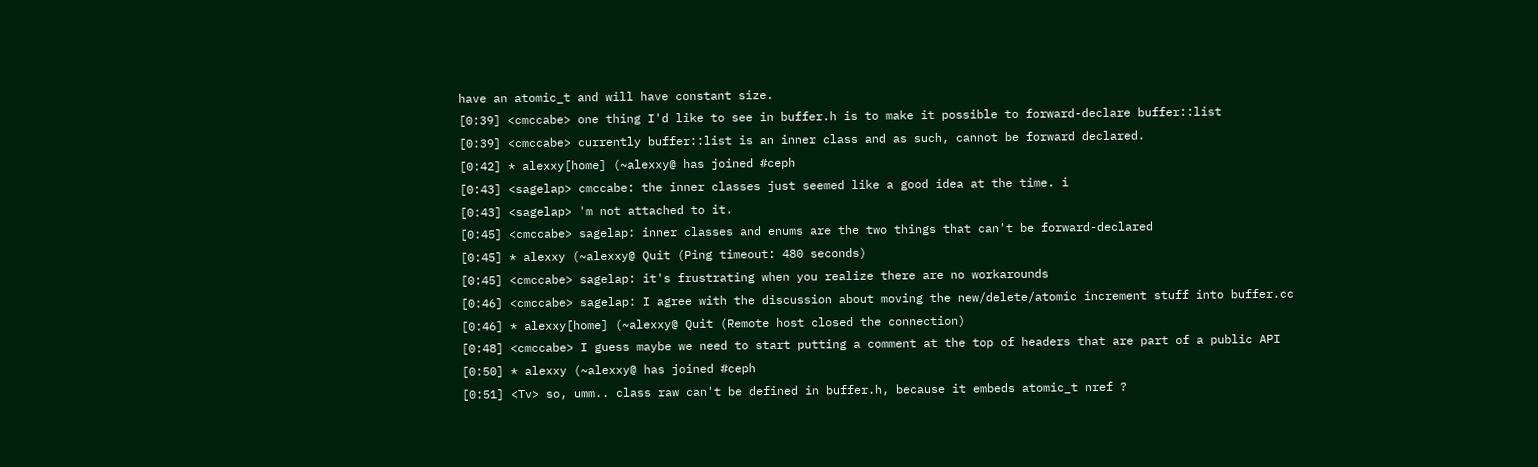have an atomic_t and will have constant size.
[0:39] <cmccabe> one thing I'd like to see in buffer.h is to make it possible to forward-declare buffer::list
[0:39] <cmccabe> currently buffer::list is an inner class and as such, cannot be forward declared.
[0:42] * alexxy[home] (~alexxy@ has joined #ceph
[0:43] <sagelap> cmccabe: the inner classes just seemed like a good idea at the time. i
[0:43] <sagelap> 'm not attached to it.
[0:45] <cmccabe> sagelap: inner classes and enums are the two things that can't be forward-declared
[0:45] * alexxy (~alexxy@ Quit (Ping timeout: 480 seconds)
[0:45] <cmccabe> sagelap: it's frustrating when you realize there are no workarounds
[0:46] <cmccabe> sagelap: I agree with the discussion about moving the new/delete/atomic increment stuff into buffer.cc
[0:46] * alexxy[home] (~alexxy@ Quit (Remote host closed the connection)
[0:48] <cmccabe> I guess maybe we need to start putting a comment at the top of headers that are part of a public API
[0:50] * alexxy (~alexxy@ has joined #ceph
[0:51] <Tv> so, umm.. class raw can't be defined in buffer.h, because it embeds atomic_t nref ?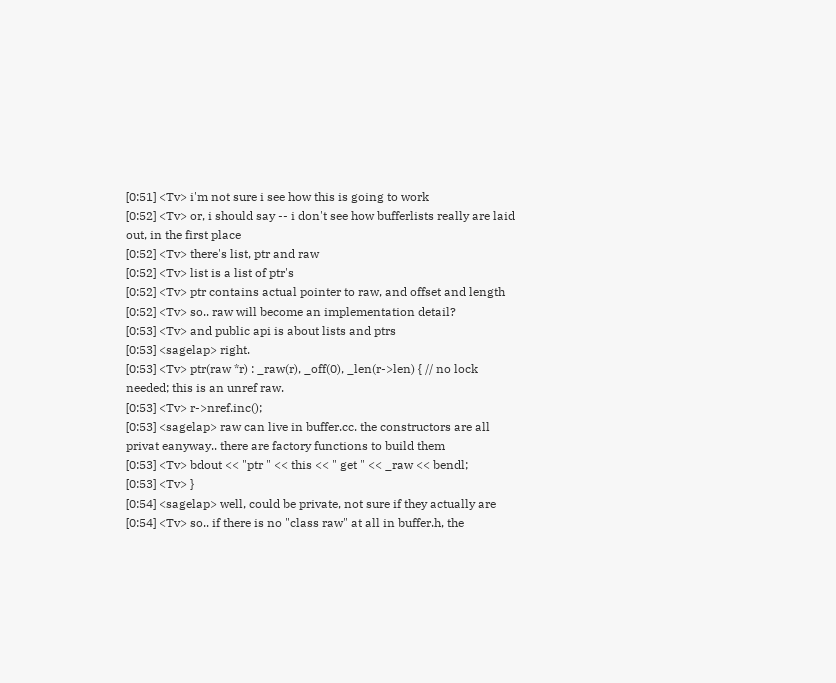[0:51] <Tv> i'm not sure i see how this is going to work
[0:52] <Tv> or, i should say -- i don't see how bufferlists really are laid out, in the first place
[0:52] <Tv> there's list, ptr and raw
[0:52] <Tv> list is a list of ptr's
[0:52] <Tv> ptr contains actual pointer to raw, and offset and length
[0:52] <Tv> so.. raw will become an implementation detail?
[0:53] <Tv> and public api is about lists and ptrs
[0:53] <sagelap> right.
[0:53] <Tv> ptr(raw *r) : _raw(r), _off(0), _len(r->len) { // no lock needed; this is an unref raw.
[0:53] <Tv> r->nref.inc();
[0:53] <sagelap> raw can live in buffer.cc. the constructors are all privat eanyway.. there are factory functions to build them
[0:53] <Tv> bdout << "ptr " << this << " get " << _raw << bendl;
[0:53] <Tv> }
[0:54] <sagelap> well, could be private, not sure if they actually are
[0:54] <Tv> so.. if there is no "class raw" at all in buffer.h, the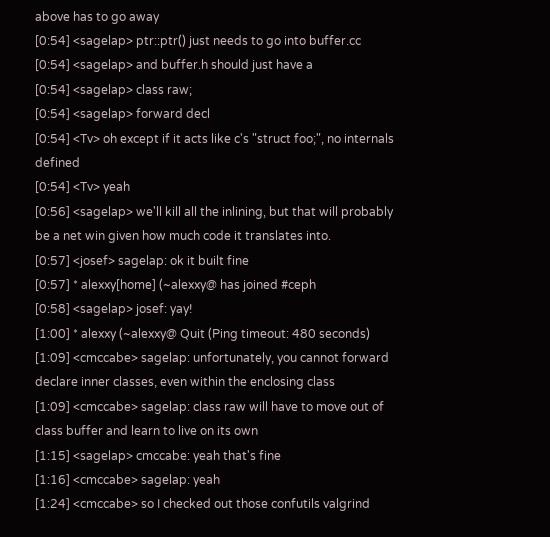above has to go away
[0:54] <sagelap> ptr::ptr() just needs to go into buffer.cc
[0:54] <sagelap> and buffer.h should just have a
[0:54] <sagelap> class raw;
[0:54] <sagelap> forward decl
[0:54] <Tv> oh except if it acts like c's "struct foo;", no internals defined
[0:54] <Tv> yeah
[0:56] <sagelap> we'll kill all the inlining, but that will probably be a net win given how much code it translates into.
[0:57] <josef> sagelap: ok it built fine
[0:57] * alexxy[home] (~alexxy@ has joined #ceph
[0:58] <sagelap> josef: yay!
[1:00] * alexxy (~alexxy@ Quit (Ping timeout: 480 seconds)
[1:09] <cmccabe> sagelap: unfortunately, you cannot forward declare inner classes, even within the enclosing class
[1:09] <cmccabe> sagelap: class raw will have to move out of class buffer and learn to live on its own
[1:15] <sagelap> cmccabe: yeah that's fine
[1:16] <cmccabe> sagelap: yeah
[1:24] <cmccabe> so I checked out those confutils valgrind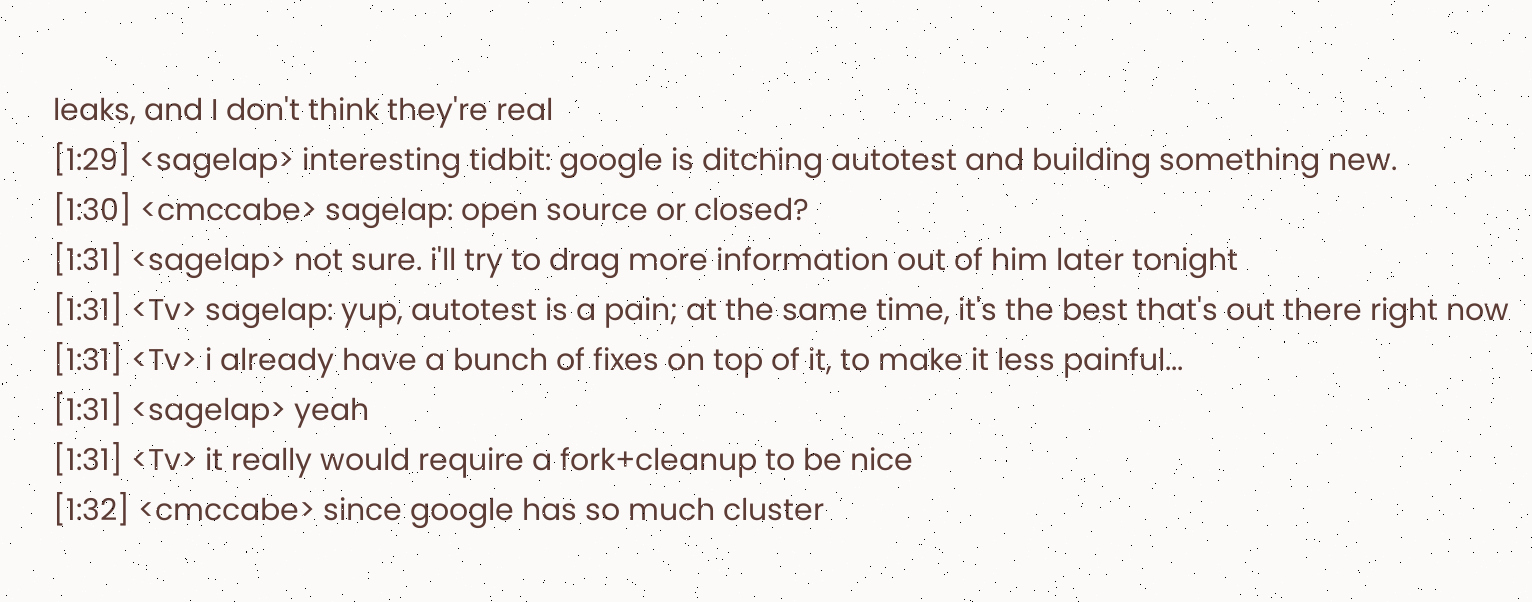leaks, and I don't think they're real
[1:29] <sagelap> interesting tidbit: google is ditching autotest and building something new.
[1:30] <cmccabe> sagelap: open source or closed?
[1:31] <sagelap> not sure. i'll try to drag more information out of him later tonight
[1:31] <Tv> sagelap: yup, autotest is a pain; at the same time, it's the best that's out there right now
[1:31] <Tv> i already have a bunch of fixes on top of it, to make it less painful...
[1:31] <sagelap> yeah
[1:31] <Tv> it really would require a fork+cleanup to be nice
[1:32] <cmccabe> since google has so much cluster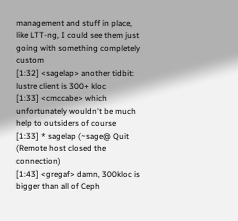management and stuff in place, like LTT-ng, I could see them just going with something completely custom
[1:32] <sagelap> another tidbit: lustre client is 300+ kloc
[1:33] <cmccabe> which unfortunately wouldn't be much help to outsiders of course
[1:33] * sagelap (~sage@ Quit (Remote host closed the connection)
[1:43] <gregaf> damn, 300kloc is bigger than all of Ceph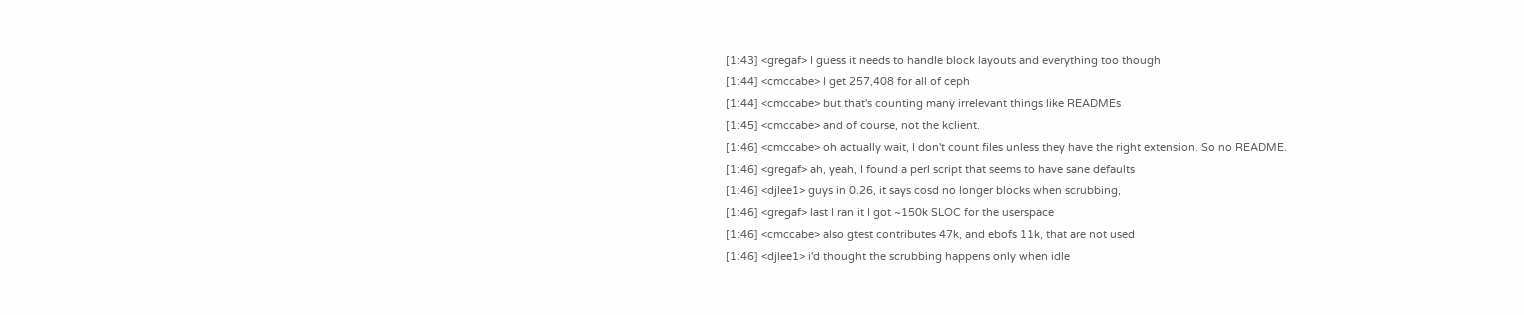[1:43] <gregaf> I guess it needs to handle block layouts and everything too though
[1:44] <cmccabe> I get 257,408 for all of ceph
[1:44] <cmccabe> but that's counting many irrelevant things like READMEs
[1:45] <cmccabe> and of course, not the kclient.
[1:46] <cmccabe> oh actually wait, I don't count files unless they have the right extension. So no README.
[1:46] <gregaf> ah, yeah, I found a perl script that seems to have sane defaults
[1:46] <djlee1> guys in 0.26, it says cosd no longer blocks when scrubbing,
[1:46] <gregaf> last I ran it I got ~150k SLOC for the userspace
[1:46] <cmccabe> also gtest contributes 47k, and ebofs 11k, that are not used
[1:46] <djlee1> i'd thought the scrubbing happens only when idle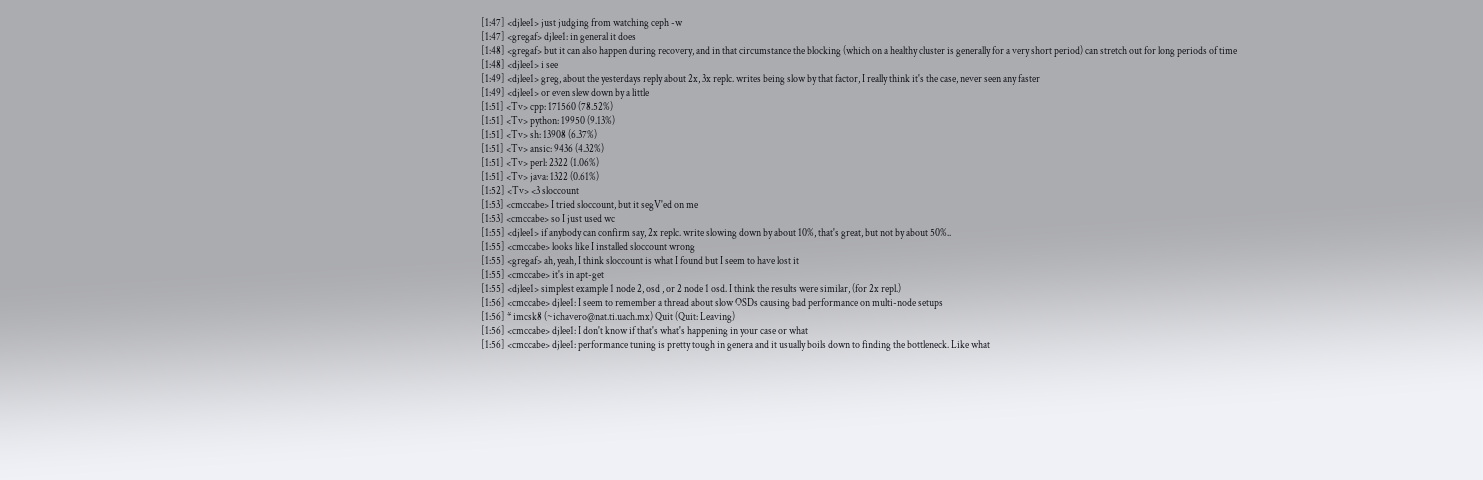[1:47] <djlee1> just judging from watching ceph -w
[1:47] <gregaf> djlee1: in general it does
[1:48] <gregaf> but it can also happen during recovery, and in that circumstance the blocking (which on a healthy cluster is generally for a very short period) can stretch out for long periods of time
[1:48] <djlee1> i see
[1:49] <djlee1> greg, about the yesterdays reply about 2x, 3x replc. writes being slow by that factor, I really think it's the case, never seen any faster
[1:49] <djlee1> or even slew down by a little
[1:51] <Tv> cpp: 171560 (78.52%)
[1:51] <Tv> python: 19950 (9.13%)
[1:51] <Tv> sh: 13908 (6.37%)
[1:51] <Tv> ansic: 9436 (4.32%)
[1:51] <Tv> perl: 2322 (1.06%)
[1:51] <Tv> java: 1322 (0.61%)
[1:52] <Tv> <3 sloccount
[1:53] <cmccabe> I tried sloccount, but it segV'ed on me
[1:53] <cmccabe> so I just used wc
[1:55] <djlee1> if anybody can confirm say, 2x replc. write slowing down by about 10%, that's great, but not by about 50%..
[1:55] <cmccabe> looks like I installed sloccount wrong
[1:55] <gregaf> ah, yeah, I think sloccount is what I found but I seem to have lost it
[1:55] <cmccabe> it's in apt-get
[1:55] <djlee1> simplest example 1 node 2, osd , or 2 node 1 osd. I think the results were similar, (for 2x repl.)
[1:56] <cmccabe> djlee1: I seem to remember a thread about slow OSDs causing bad performance on multi-node setups
[1:56] * imcsk8 (~ichavero@nat.ti.uach.mx) Quit (Quit: Leaving)
[1:56] <cmccabe> djlee1: I don't know if that's what's happening in your case or what
[1:56] <cmccabe> djlee1: performance tuning is pretty tough in genera and it usually boils down to finding the bottleneck. Like what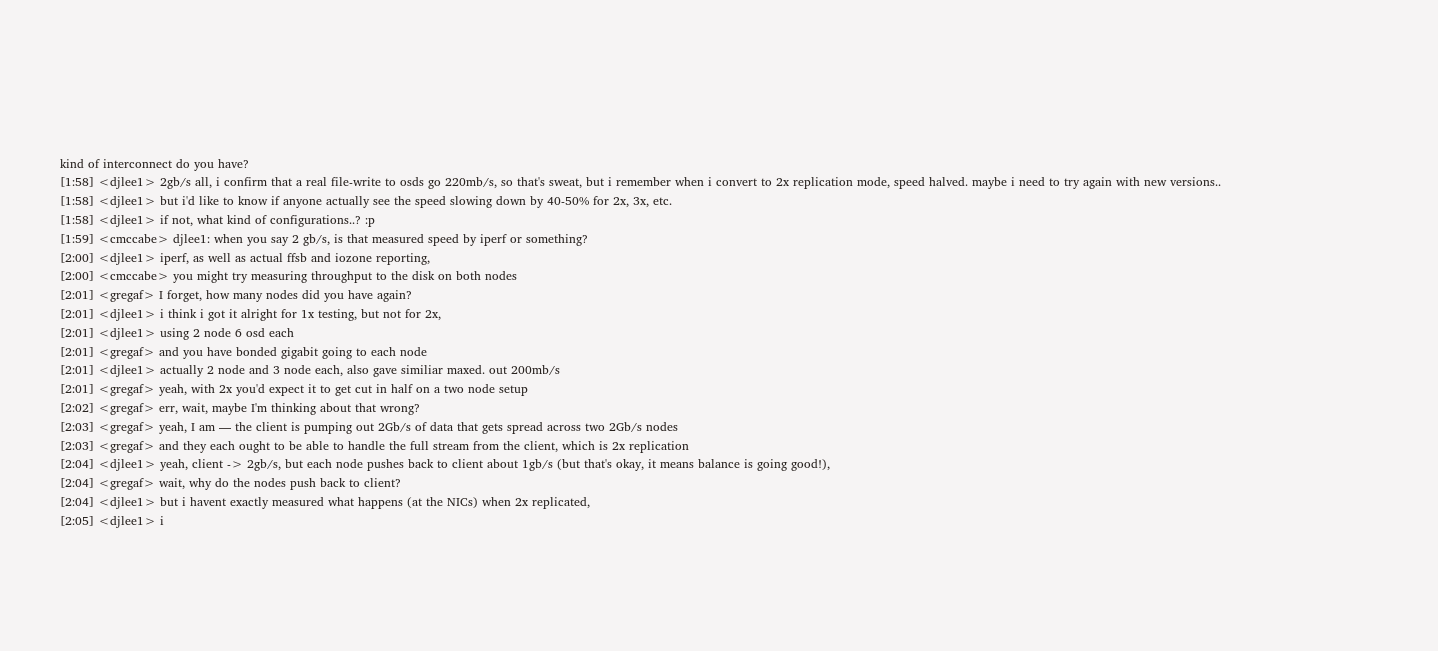kind of interconnect do you have?
[1:58] <djlee1> 2gb/s all, i confirm that a real file-write to osds go 220mb/s, so that's sweat, but i remember when i convert to 2x replication mode, speed halved. maybe i need to try again with new versions..
[1:58] <djlee1> but i'd like to know if anyone actually see the speed slowing down by 40-50% for 2x, 3x, etc.
[1:58] <djlee1> if not, what kind of configurations..? :p
[1:59] <cmccabe> djlee1: when you say 2 gb/s, is that measured speed by iperf or something?
[2:00] <djlee1> iperf, as well as actual ffsb and iozone reporting,
[2:00] <cmccabe> you might try measuring throughput to the disk on both nodes
[2:01] <gregaf> I forget, how many nodes did you have again?
[2:01] <djlee1> i think i got it alright for 1x testing, but not for 2x,
[2:01] <djlee1> using 2 node 6 osd each
[2:01] <gregaf> and you have bonded gigabit going to each node
[2:01] <djlee1> actually 2 node and 3 node each, also gave similiar maxed. out 200mb/s
[2:01] <gregaf> yeah, with 2x you'd expect it to get cut in half on a two node setup
[2:02] <gregaf> err, wait, maybe I'm thinking about that wrong?
[2:03] <gregaf> yeah, I am — the client is pumping out 2Gb/s of data that gets spread across two 2Gb/s nodes
[2:03] <gregaf> and they each ought to be able to handle the full stream from the client, which is 2x replication
[2:04] <djlee1> yeah, client -> 2gb/s, but each node pushes back to client about 1gb/s (but that's okay, it means balance is going good!),
[2:04] <gregaf> wait, why do the nodes push back to client?
[2:04] <djlee1> but i havent exactly measured what happens (at the NICs) when 2x replicated,
[2:05] <djlee1> i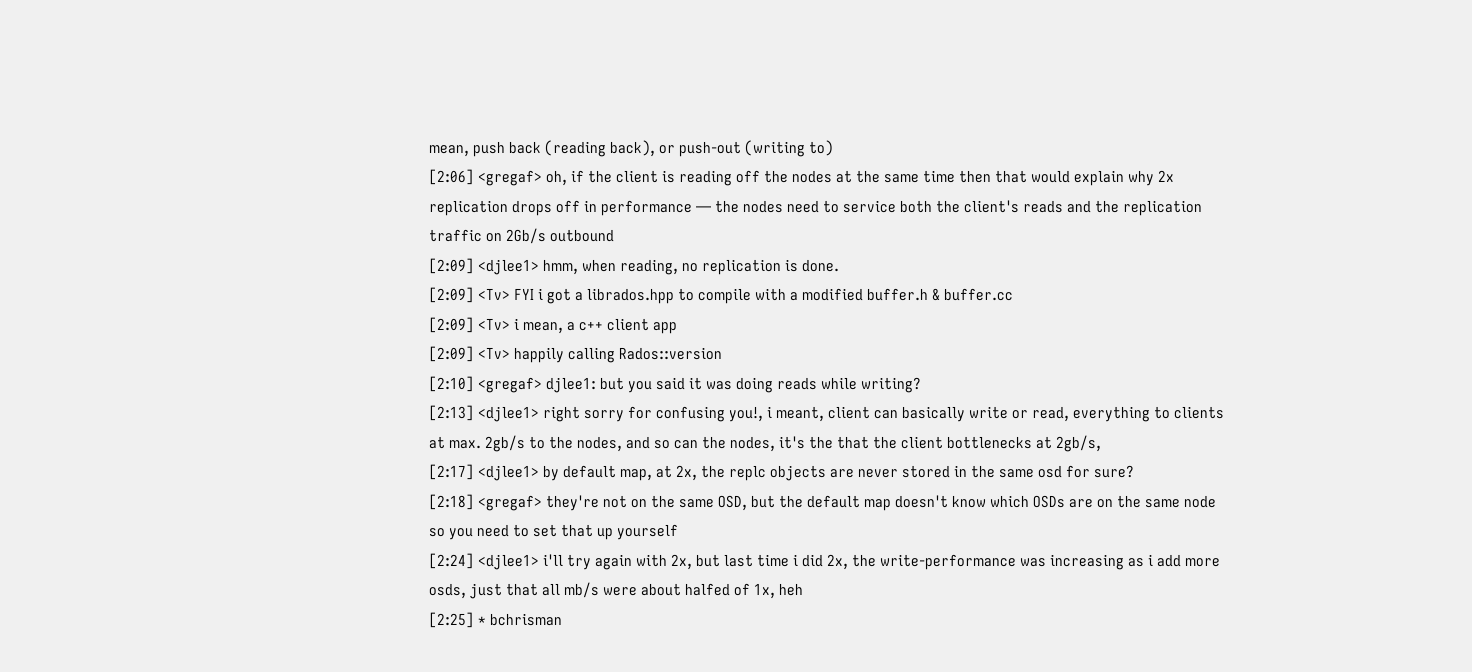mean, push back (reading back), or push-out (writing to)
[2:06] <gregaf> oh, if the client is reading off the nodes at the same time then that would explain why 2x replication drops off in performance — the nodes need to service both the client's reads and the replication traffic on 2Gb/s outbound
[2:09] <djlee1> hmm, when reading, no replication is done.
[2:09] <Tv> FYI i got a librados.hpp to compile with a modified buffer.h & buffer.cc
[2:09] <Tv> i mean, a c++ client app
[2:09] <Tv> happily calling Rados::version
[2:10] <gregaf> djlee1: but you said it was doing reads while writing?
[2:13] <djlee1> right sorry for confusing you!, i meant, client can basically write or read, everything to clients at max. 2gb/s to the nodes, and so can the nodes, it's the that the client bottlenecks at 2gb/s,
[2:17] <djlee1> by default map, at 2x, the replc objects are never stored in the same osd for sure?
[2:18] <gregaf> they're not on the same OSD, but the default map doesn't know which OSDs are on the same node so you need to set that up yourself
[2:24] <djlee1> i'll try again with 2x, but last time i did 2x, the write-performance was increasing as i add more osds, just that all mb/s were about halfed of 1x, heh
[2:25] * bchrisman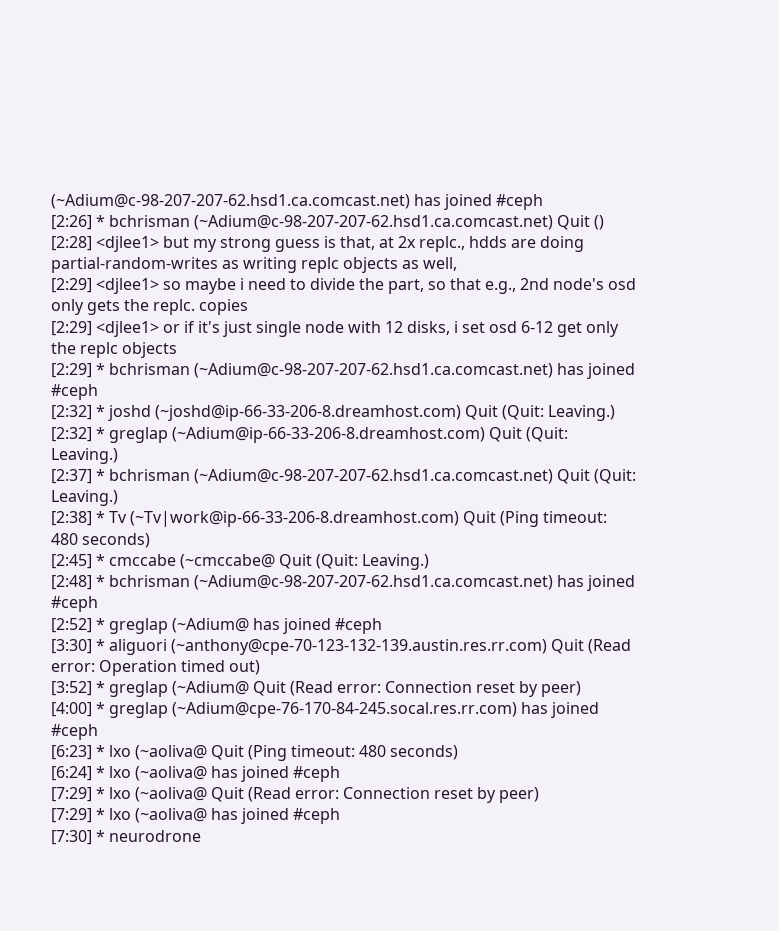(~Adium@c-98-207-207-62.hsd1.ca.comcast.net) has joined #ceph
[2:26] * bchrisman (~Adium@c-98-207-207-62.hsd1.ca.comcast.net) Quit ()
[2:28] <djlee1> but my strong guess is that, at 2x replc., hdds are doing partial-random-writes as writing replc objects as well,
[2:29] <djlee1> so maybe i need to divide the part, so that e.g., 2nd node's osd only gets the replc. copies
[2:29] <djlee1> or if it's just single node with 12 disks, i set osd 6-12 get only the replc objects
[2:29] * bchrisman (~Adium@c-98-207-207-62.hsd1.ca.comcast.net) has joined #ceph
[2:32] * joshd (~joshd@ip-66-33-206-8.dreamhost.com) Quit (Quit: Leaving.)
[2:32] * greglap (~Adium@ip-66-33-206-8.dreamhost.com) Quit (Quit: Leaving.)
[2:37] * bchrisman (~Adium@c-98-207-207-62.hsd1.ca.comcast.net) Quit (Quit: Leaving.)
[2:38] * Tv (~Tv|work@ip-66-33-206-8.dreamhost.com) Quit (Ping timeout: 480 seconds)
[2:45] * cmccabe (~cmccabe@ Quit (Quit: Leaving.)
[2:48] * bchrisman (~Adium@c-98-207-207-62.hsd1.ca.comcast.net) has joined #ceph
[2:52] * greglap (~Adium@ has joined #ceph
[3:30] * aliguori (~anthony@cpe-70-123-132-139.austin.res.rr.com) Quit (Read error: Operation timed out)
[3:52] * greglap (~Adium@ Quit (Read error: Connection reset by peer)
[4:00] * greglap (~Adium@cpe-76-170-84-245.socal.res.rr.com) has joined #ceph
[6:23] * lxo (~aoliva@ Quit (Ping timeout: 480 seconds)
[6:24] * lxo (~aoliva@ has joined #ceph
[7:29] * lxo (~aoliva@ Quit (Read error: Connection reset by peer)
[7:29] * lxo (~aoliva@ has joined #ceph
[7:30] * neurodrone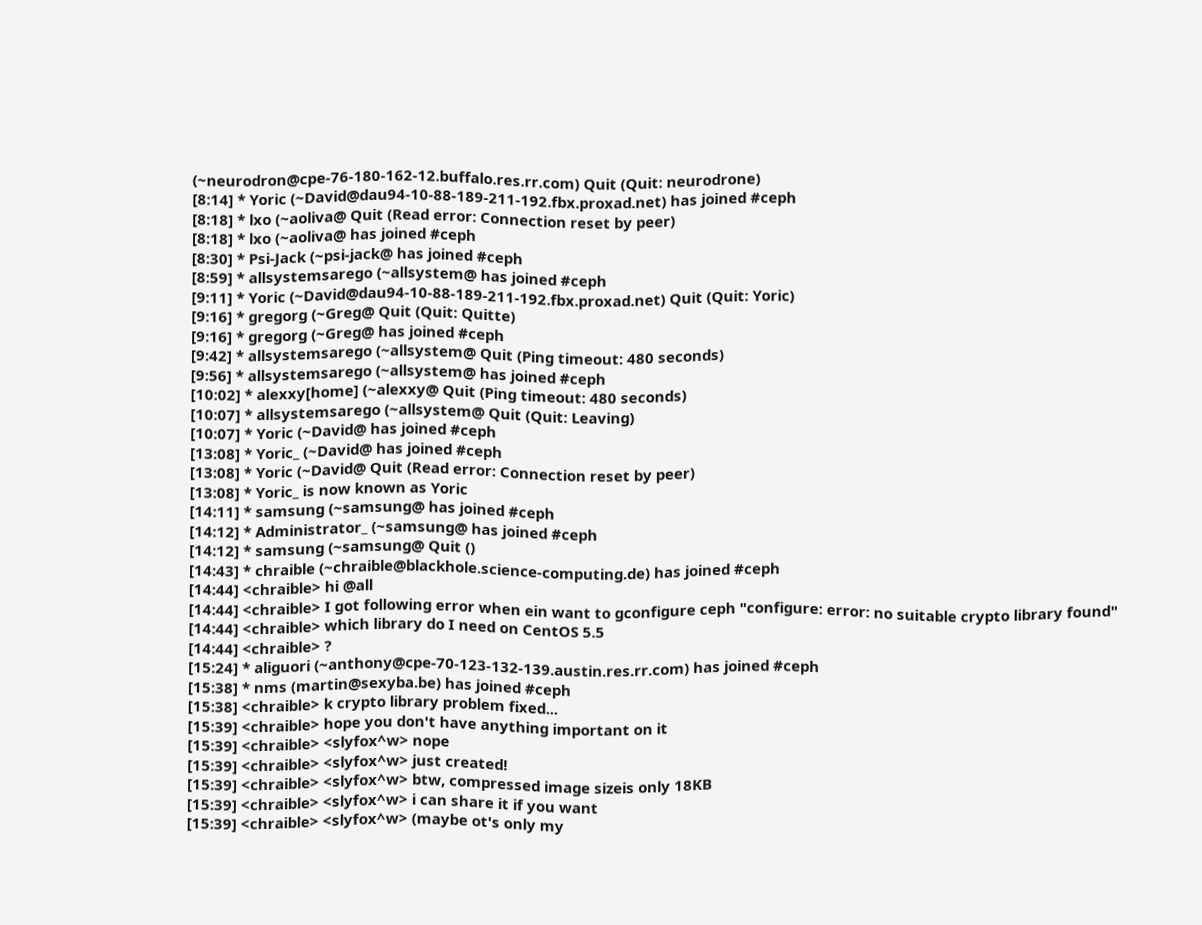(~neurodron@cpe-76-180-162-12.buffalo.res.rr.com) Quit (Quit: neurodrone)
[8:14] * Yoric (~David@dau94-10-88-189-211-192.fbx.proxad.net) has joined #ceph
[8:18] * lxo (~aoliva@ Quit (Read error: Connection reset by peer)
[8:18] * lxo (~aoliva@ has joined #ceph
[8:30] * Psi-Jack (~psi-jack@ has joined #ceph
[8:59] * allsystemsarego (~allsystem@ has joined #ceph
[9:11] * Yoric (~David@dau94-10-88-189-211-192.fbx.proxad.net) Quit (Quit: Yoric)
[9:16] * gregorg (~Greg@ Quit (Quit: Quitte)
[9:16] * gregorg (~Greg@ has joined #ceph
[9:42] * allsystemsarego (~allsystem@ Quit (Ping timeout: 480 seconds)
[9:56] * allsystemsarego (~allsystem@ has joined #ceph
[10:02] * alexxy[home] (~alexxy@ Quit (Ping timeout: 480 seconds)
[10:07] * allsystemsarego (~allsystem@ Quit (Quit: Leaving)
[10:07] * Yoric (~David@ has joined #ceph
[13:08] * Yoric_ (~David@ has joined #ceph
[13:08] * Yoric (~David@ Quit (Read error: Connection reset by peer)
[13:08] * Yoric_ is now known as Yoric
[14:11] * samsung (~samsung@ has joined #ceph
[14:12] * Administrator_ (~samsung@ has joined #ceph
[14:12] * samsung (~samsung@ Quit ()
[14:43] * chraible (~chraible@blackhole.science-computing.de) has joined #ceph
[14:44] <chraible> hi @all
[14:44] <chraible> I got following error when ein want to gconfigure ceph "configure: error: no suitable crypto library found"
[14:44] <chraible> which library do I need on CentOS 5.5
[14:44] <chraible> ?
[15:24] * aliguori (~anthony@cpe-70-123-132-139.austin.res.rr.com) has joined #ceph
[15:38] * nms (martin@sexyba.be) has joined #ceph
[15:38] <chraible> k crypto library problem fixed...
[15:39] <chraible> hope you don't have anything important on it
[15:39] <chraible> <slyfox^w> nope
[15:39] <chraible> <slyfox^w> just created!
[15:39] <chraible> <slyfox^w> btw, compressed image sizeis only 18KB
[15:39] <chraible> <slyfox^w> i can share it if you want
[15:39] <chraible> <slyfox^w> (maybe ot's only my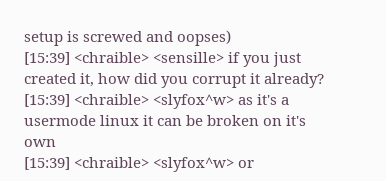setup is screwed and oopses)
[15:39] <chraible> <sensille> if you just created it, how did you corrupt it already?
[15:39] <chraible> <slyfox^w> as it's a usermode linux it can be broken on it's own
[15:39] <chraible> <slyfox^w> or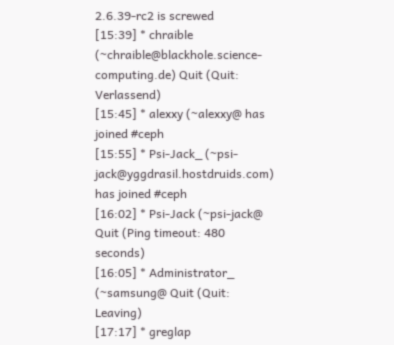2.6.39-rc2 is screwed
[15:39] * chraible (~chraible@blackhole.science-computing.de) Quit (Quit: Verlassend)
[15:45] * alexxy (~alexxy@ has joined #ceph
[15:55] * Psi-Jack_ (~psi-jack@yggdrasil.hostdruids.com) has joined #ceph
[16:02] * Psi-Jack (~psi-jack@ Quit (Ping timeout: 480 seconds)
[16:05] * Administrator_ (~samsung@ Quit (Quit: Leaving)
[17:17] * greglap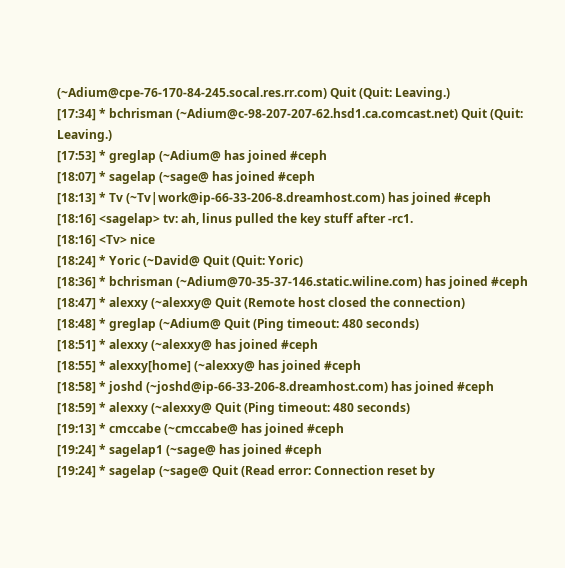(~Adium@cpe-76-170-84-245.socal.res.rr.com) Quit (Quit: Leaving.)
[17:34] * bchrisman (~Adium@c-98-207-207-62.hsd1.ca.comcast.net) Quit (Quit: Leaving.)
[17:53] * greglap (~Adium@ has joined #ceph
[18:07] * sagelap (~sage@ has joined #ceph
[18:13] * Tv (~Tv|work@ip-66-33-206-8.dreamhost.com) has joined #ceph
[18:16] <sagelap> tv: ah, linus pulled the key stuff after -rc1.
[18:16] <Tv> nice
[18:24] * Yoric (~David@ Quit (Quit: Yoric)
[18:36] * bchrisman (~Adium@70-35-37-146.static.wiline.com) has joined #ceph
[18:47] * alexxy (~alexxy@ Quit (Remote host closed the connection)
[18:48] * greglap (~Adium@ Quit (Ping timeout: 480 seconds)
[18:51] * alexxy (~alexxy@ has joined #ceph
[18:55] * alexxy[home] (~alexxy@ has joined #ceph
[18:58] * joshd (~joshd@ip-66-33-206-8.dreamhost.com) has joined #ceph
[18:59] * alexxy (~alexxy@ Quit (Ping timeout: 480 seconds)
[19:13] * cmccabe (~cmccabe@ has joined #ceph
[19:24] * sagelap1 (~sage@ has joined #ceph
[19:24] * sagelap (~sage@ Quit (Read error: Connection reset by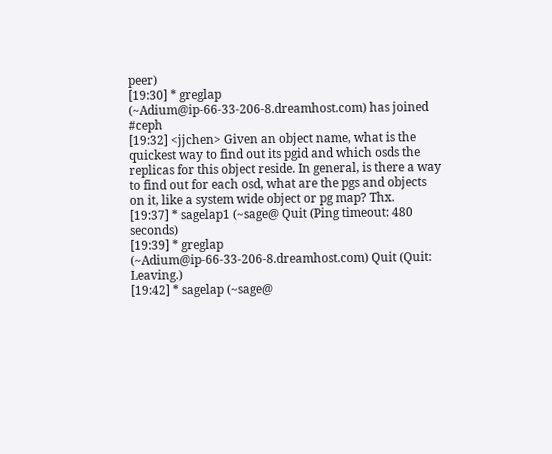peer)
[19:30] * greglap (~Adium@ip-66-33-206-8.dreamhost.com) has joined #ceph
[19:32] <jjchen> Given an object name, what is the quickest way to find out its pgid and which osds the replicas for this object reside. In general, is there a way to find out for each osd, what are the pgs and objects on it, like a system wide object or pg map? Thx.
[19:37] * sagelap1 (~sage@ Quit (Ping timeout: 480 seconds)
[19:39] * greglap (~Adium@ip-66-33-206-8.dreamhost.com) Quit (Quit: Leaving.)
[19:42] * sagelap (~sage@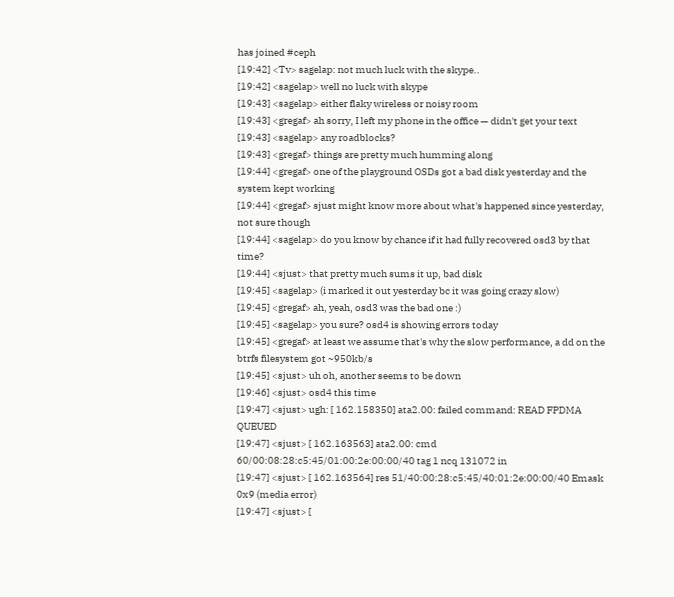has joined #ceph
[19:42] <Tv> sagelap: not much luck with the skype..
[19:42] <sagelap> well no luck with skype
[19:43] <sagelap> either flaky wireless or noisy room
[19:43] <gregaf> ah sorry, I left my phone in the office — didn't get your text
[19:43] <sagelap> any roadblocks?
[19:43] <gregaf> things are pretty much humming along
[19:44] <gregaf> one of the playground OSDs got a bad disk yesterday and the system kept working
[19:44] <gregaf> sjust might know more about what's happened since yesterday, not sure though
[19:44] <sagelap> do you know by chance if it had fully recovered osd3 by that time?
[19:44] <sjust> that pretty much sums it up, bad disk
[19:45] <sagelap> (i marked it out yesterday bc it was going crazy slow)
[19:45] <gregaf> ah, yeah, osd3 was the bad one :)
[19:45] <sagelap> you sure? osd4 is showing errors today
[19:45] <gregaf> at least we assume that's why the slow performance, a dd on the btrfs filesystem got ~950kb/s
[19:45] <sjust> uh oh, another seems to be down
[19:46] <sjust> osd4 this time
[19:47] <sjust> ugh: [ 162.158350] ata2.00: failed command: READ FPDMA QUEUED
[19:47] <sjust> [ 162.163563] ata2.00: cmd 60/00:08:28:c5:45/01:00:2e:00:00/40 tag 1 ncq 131072 in
[19:47] <sjust> [ 162.163564] res 51/40:00:28:c5:45/40:01:2e:00:00/40 Emask 0x9 (media error)
[19:47] <sjust> [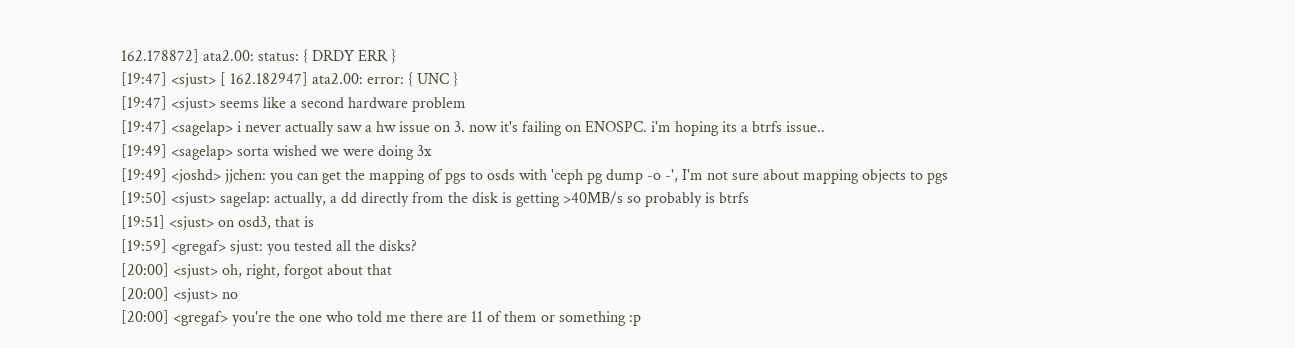162.178872] ata2.00: status: { DRDY ERR }
[19:47] <sjust> [ 162.182947] ata2.00: error: { UNC }
[19:47] <sjust> seems like a second hardware problem
[19:47] <sagelap> i never actually saw a hw issue on 3. now it's failing on ENOSPC. i'm hoping its a btrfs issue..
[19:49] <sagelap> sorta wished we were doing 3x
[19:49] <joshd> jjchen: you can get the mapping of pgs to osds with 'ceph pg dump -o -', I'm not sure about mapping objects to pgs
[19:50] <sjust> sagelap: actually, a dd directly from the disk is getting >40MB/s so probably is btrfs
[19:51] <sjust> on osd3, that is
[19:59] <gregaf> sjust: you tested all the disks?
[20:00] <sjust> oh, right, forgot about that
[20:00] <sjust> no
[20:00] <gregaf> you're the one who told me there are 11 of them or something :p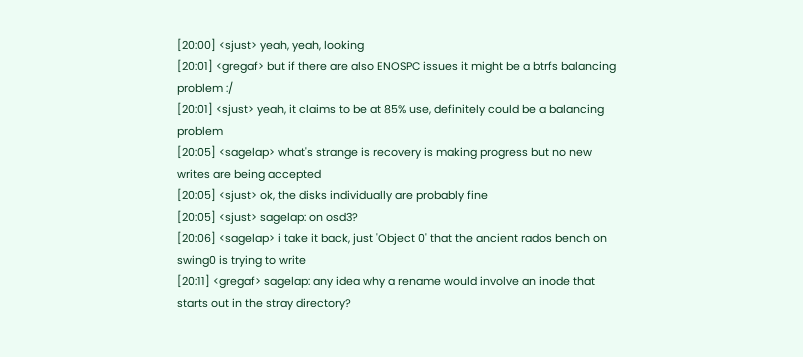[20:00] <sjust> yeah, yeah, looking
[20:01] <gregaf> but if there are also ENOSPC issues it might be a btrfs balancing problem :/
[20:01] <sjust> yeah, it claims to be at 85% use, definitely could be a balancing problem
[20:05] <sagelap> what's strange is recovery is making progress but no new writes are being accepted
[20:05] <sjust> ok, the disks individually are probably fine
[20:05] <sjust> sagelap: on osd3?
[20:06] <sagelap> i take it back, just 'Object 0' that the ancient rados bench on swing0 is trying to write
[20:11] <gregaf> sagelap: any idea why a rename would involve an inode that starts out in the stray directory?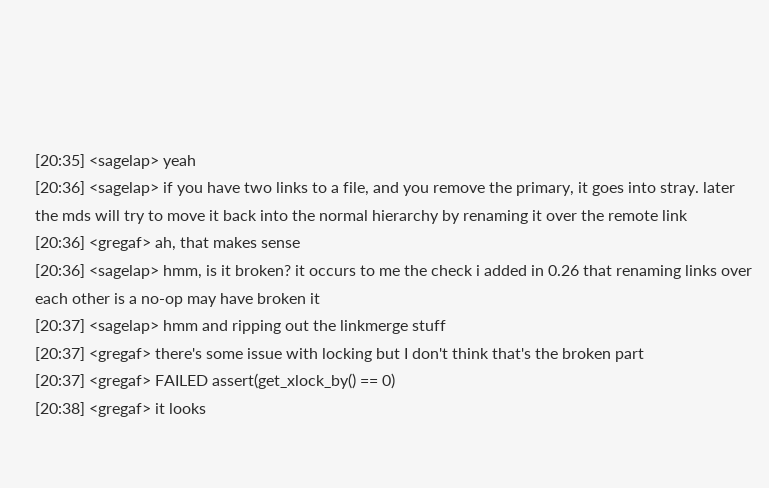[20:35] <sagelap> yeah
[20:36] <sagelap> if you have two links to a file, and you remove the primary, it goes into stray. later the mds will try to move it back into the normal hierarchy by renaming it over the remote link
[20:36] <gregaf> ah, that makes sense
[20:36] <sagelap> hmm, is it broken? it occurs to me the check i added in 0.26 that renaming links over each other is a no-op may have broken it
[20:37] <sagelap> hmm and ripping out the linkmerge stuff
[20:37] <gregaf> there's some issue with locking but I don't think that's the broken part
[20:37] <gregaf> FAILED assert(get_xlock_by() == 0)
[20:38] <gregaf> it looks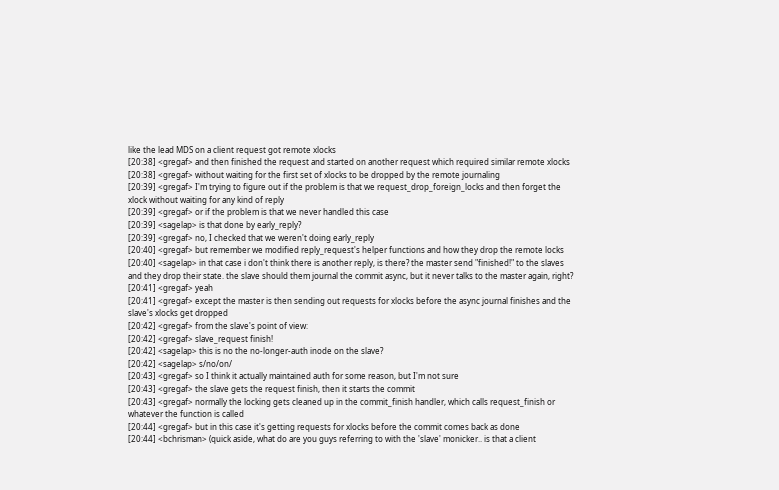like the lead MDS on a client request got remote xlocks
[20:38] <gregaf> and then finished the request and started on another request which required similar remote xlocks
[20:38] <gregaf> without waiting for the first set of xlocks to be dropped by the remote journaling
[20:39] <gregaf> I'm trying to figure out if the problem is that we request_drop_foreign_locks and then forget the xlock without waiting for any kind of reply
[20:39] <gregaf> or if the problem is that we never handled this case
[20:39] <sagelap> is that done by early_reply?
[20:39] <gregaf> no, I checked that we weren't doing early_reply
[20:40] <gregaf> but remember we modified reply_request's helper functions and how they drop the remote locks
[20:40] <sagelap> in that case i don't think there is another reply, is there? the master send "finished!" to the slaves and they drop their state. the slave should them journal the commit async, but it never talks to the master again, right?
[20:41] <gregaf> yeah
[20:41] <gregaf> except the master is then sending out requests for xlocks before the async journal finishes and the slave's xlocks get dropped
[20:42] <gregaf> from the slave's point of view:
[20:42] <gregaf> slave_request finish!
[20:42] <sagelap> this is no the no-longer-auth inode on the slave?
[20:42] <sagelap> s/no/on/
[20:43] <gregaf> so I think it actually maintained auth for some reason, but I'm not sure
[20:43] <gregaf> the slave gets the request finish, then it starts the commit
[20:43] <gregaf> normally the locking gets cleaned up in the commit_finish handler, which calls request_finish or whatever the function is called
[20:44] <gregaf> but in this case it's getting requests for xlocks before the commit comes back as done
[20:44] <bchrisman> (quick aside, what do are you guys referring to with the 'slave' monicker.. is that a client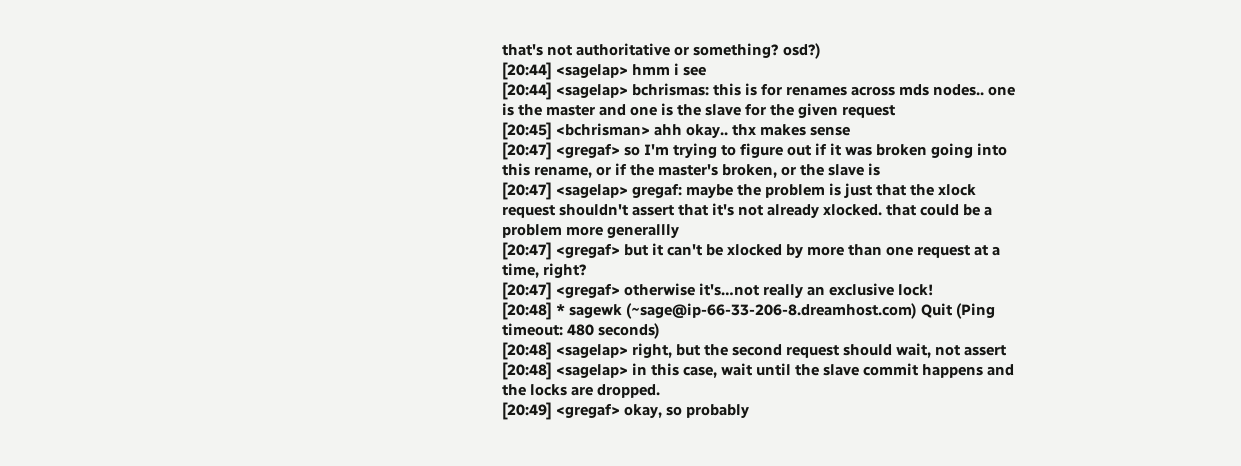that's not authoritative or something? osd?)
[20:44] <sagelap> hmm i see
[20:44] <sagelap> bchrismas: this is for renames across mds nodes.. one is the master and one is the slave for the given request
[20:45] <bchrisman> ahh okay.. thx makes sense
[20:47] <gregaf> so I'm trying to figure out if it was broken going into this rename, or if the master's broken, or the slave is
[20:47] <sagelap> gregaf: maybe the problem is just that the xlock request shouldn't assert that it's not already xlocked. that could be a problem more generallly
[20:47] <gregaf> but it can't be xlocked by more than one request at a time, right?
[20:47] <gregaf> otherwise it's…not really an exclusive lock!
[20:48] * sagewk (~sage@ip-66-33-206-8.dreamhost.com) Quit (Ping timeout: 480 seconds)
[20:48] <sagelap> right, but the second request should wait, not assert
[20:48] <sagelap> in this case, wait until the slave commit happens and the locks are dropped.
[20:49] <gregaf> okay, so probably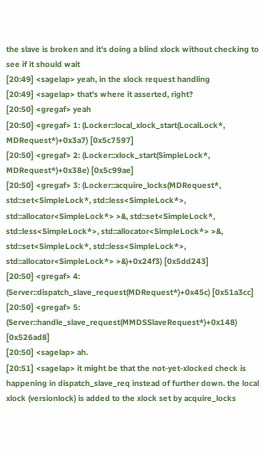the slave is broken and it's doing a blind xlock without checking to see if it should wait
[20:49] <sagelap> yeah, in the xlock request handling
[20:49] <sagelap> that's where it asserted, right?
[20:50] <gregaf> yeah
[20:50] <gregaf> 1: (Locker::local_xlock_start(LocalLock*, MDRequest*)+0x3a7) [0x5c7597]
[20:50] <gregaf> 2: (Locker::xlock_start(SimpleLock*, MDRequest*)+0x38e) [0x5c99ae]
[20:50] <gregaf> 3: (Locker::acquire_locks(MDRequest*, std::set<SimpleLock*, std::less<SimpleLock*>, std::allocator<SimpleLock*> >&, std::set<SimpleLock*, std::less<SimpleLock*>, std::allocator<SimpleLock*> >&, std::set<SimpleLock*, std::less<SimpleLock*>, std::allocator<SimpleLock*> >&)+0x24f3) [0x5dd243]
[20:50] <gregaf> 4: (Server::dispatch_slave_request(MDRequest*)+0x45c) [0x51a3cc]
[20:50] <gregaf> 5: (Server::handle_slave_request(MMDSSlaveRequest*)+0x148) [0x526ad8]
[20:50] <sagelap> ah.
[20:51] <sagelap> it might be that the not-yet-xlocked check is happening in dispatch_slave_req instead of further down. the local xlock (versionlock) is added to the xlock set by acquire_locks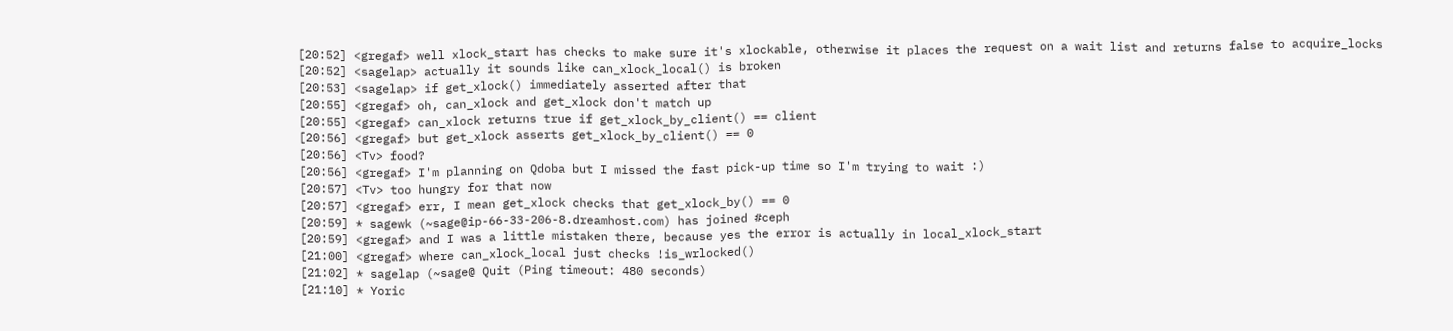[20:52] <gregaf> well xlock_start has checks to make sure it's xlockable, otherwise it places the request on a wait list and returns false to acquire_locks
[20:52] <sagelap> actually it sounds like can_xlock_local() is broken
[20:53] <sagelap> if get_xlock() immediately asserted after that
[20:55] <gregaf> oh, can_xlock and get_xlock don't match up
[20:55] <gregaf> can_xlock returns true if get_xlock_by_client() == client
[20:56] <gregaf> but get_xlock asserts get_xlock_by_client() == 0
[20:56] <Tv> food?
[20:56] <gregaf> I'm planning on Qdoba but I missed the fast pick-up time so I'm trying to wait :)
[20:57] <Tv> too hungry for that now
[20:57] <gregaf> err, I mean get_xlock checks that get_xlock_by() == 0
[20:59] * sagewk (~sage@ip-66-33-206-8.dreamhost.com) has joined #ceph
[20:59] <gregaf> and I was a little mistaken there, because yes the error is actually in local_xlock_start
[21:00] <gregaf> where can_xlock_local just checks !is_wrlocked()
[21:02] * sagelap (~sage@ Quit (Ping timeout: 480 seconds)
[21:10] * Yoric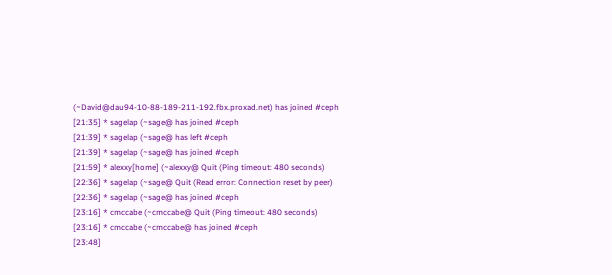(~David@dau94-10-88-189-211-192.fbx.proxad.net) has joined #ceph
[21:35] * sagelap (~sage@ has joined #ceph
[21:39] * sagelap (~sage@ has left #ceph
[21:39] * sagelap (~sage@ has joined #ceph
[21:59] * alexxy[home] (~alexxy@ Quit (Ping timeout: 480 seconds)
[22:36] * sagelap (~sage@ Quit (Read error: Connection reset by peer)
[22:36] * sagelap (~sage@ has joined #ceph
[23:16] * cmccabe (~cmccabe@ Quit (Ping timeout: 480 seconds)
[23:16] * cmccabe (~cmccabe@ has joined #ceph
[23:48]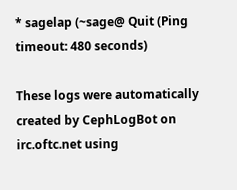* sagelap (~sage@ Quit (Ping timeout: 480 seconds)

These logs were automatically created by CephLogBot on irc.oftc.net using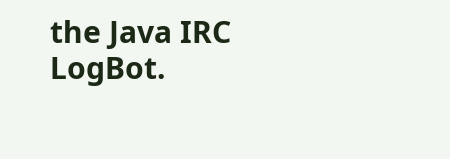the Java IRC LogBot.